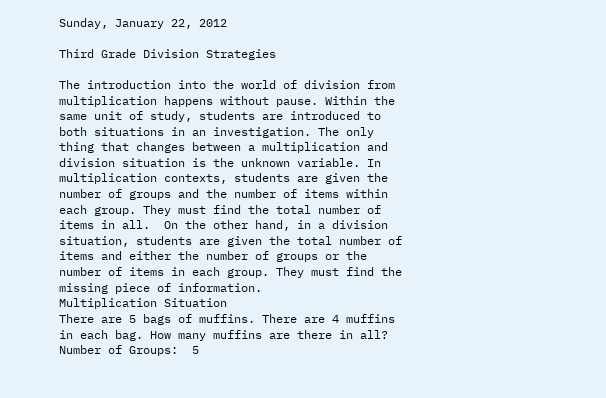Sunday, January 22, 2012

Third Grade Division Strategies

The introduction into the world of division from multiplication happens without pause. Within the same unit of study, students are introduced to both situations in an investigation. The only thing that changes between a multiplication and division situation is the unknown variable. In multiplication contexts, students are given the number of groups and the number of items within each group. They must find the total number of items in all.  On the other hand, in a division situation, students are given the total number of items and either the number of groups or the number of items in each group. They must find the missing piece of information.
Multiplication Situation
There are 5 bags of muffins. There are 4 muffins in each bag. How many muffins are there in all?
Number of Groups:  5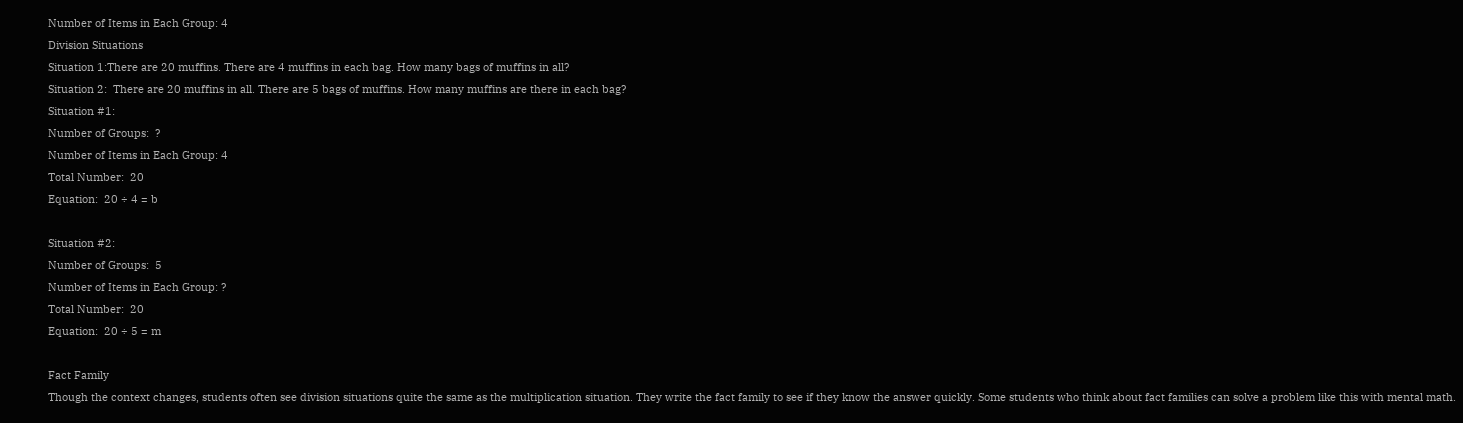Number of Items in Each Group: 4
Division Situations
Situation 1:There are 20 muffins. There are 4 muffins in each bag. How many bags of muffins in all?
Situation 2:  There are 20 muffins in all. There are 5 bags of muffins. How many muffins are there in each bag?
Situation #1:
Number of Groups:  ?
Number of Items in Each Group: 4
Total Number:  20
Equation:  20 ÷ 4 = b

Situation #2:
Number of Groups:  5
Number of Items in Each Group: ?
Total Number:  20
Equation:  20 ÷ 5 = m

Fact Family
Though the context changes, students often see division situations quite the same as the multiplication situation. They write the fact family to see if they know the answer quickly. Some students who think about fact families can solve a problem like this with mental math.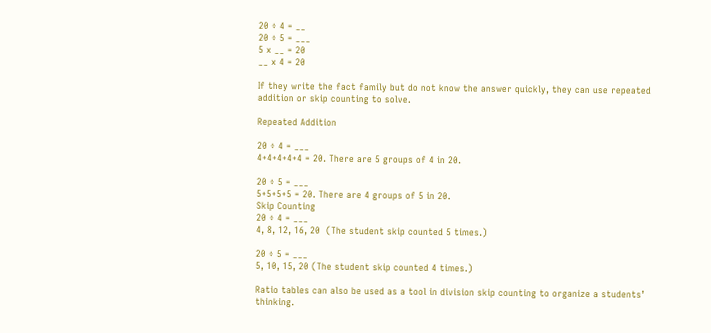20 ÷ 4 = __
20 ÷ 5 = ___
5 x __ = 20
__ x 4 = 20

If they write the fact family but do not know the answer quickly, they can use repeated addition or skip counting to solve.

Repeated Addition

20 ÷ 4 = ___
4+4+4+4+4 = 20. There are 5 groups of 4 in 20.

20 ÷ 5 = ___
5+5+5+5 = 20. There are 4 groups of 5 in 20.
Skip Counting
20 ÷ 4 = ___
4, 8, 12, 16, 20  (The student skip counted 5 times.)

20 ÷ 5 = ___
5, 10, 15, 20 (The student skip counted 4 times.)

Ratio tables can also be used as a tool in division skip counting to organize a students’ thinking.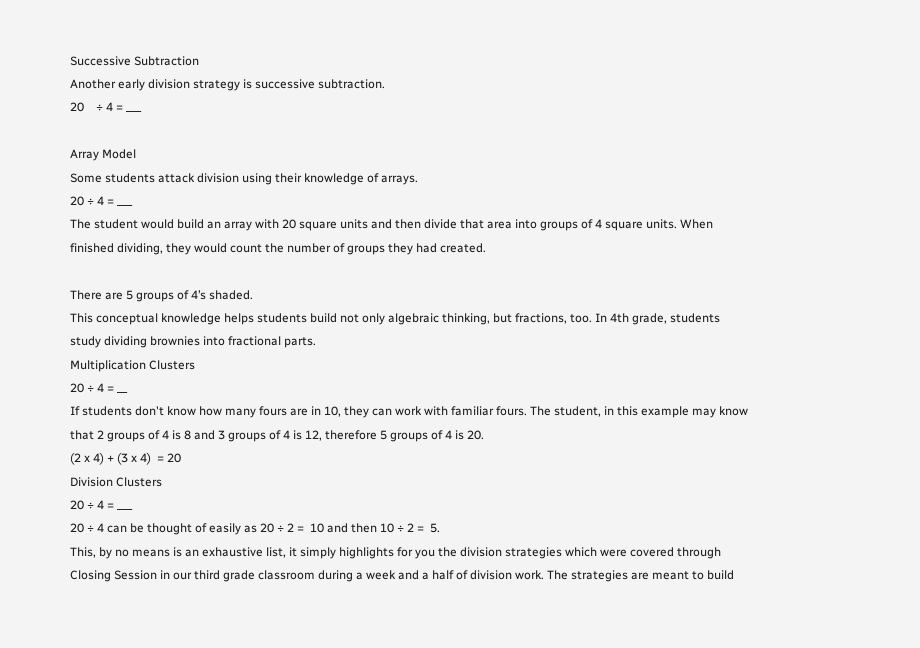Successive Subtraction
Another early division strategy is successive subtraction.
20    ÷ 4 = ___

Array Model
Some students attack division using their knowledge of arrays.
20 ÷ 4 = ___
The student would build an array with 20 square units and then divide that area into groups of 4 square units. When finished dividing, they would count the number of groups they had created.

There are 5 groups of 4’s shaded.
This conceptual knowledge helps students build not only algebraic thinking, but fractions, too. In 4th grade, students study dividing brownies into fractional parts.
Multiplication Clusters
20 ÷ 4 = __
If students don't know how many fours are in 10, they can work with familiar fours. The student, in this example may know that 2 groups of 4 is 8 and 3 groups of 4 is 12, therefore 5 groups of 4 is 20.
(2 x 4) + (3 x 4)  = 20
Division Clusters
20 ÷ 4 = ___
20 ÷ 4 can be thought of easily as 20 ÷ 2 =  10 and then 10 ÷ 2 =  5.
This, by no means is an exhaustive list, it simply highlights for you the division strategies which were covered through Closing Session in our third grade classroom during a week and a half of division work. The strategies are meant to build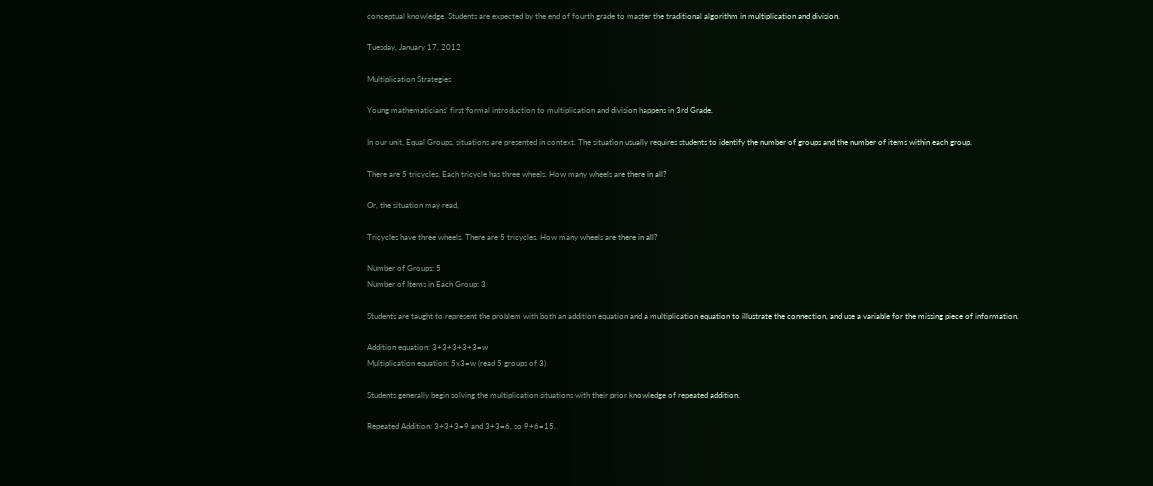conceptual knowledge. Students are expected by the end of fourth grade to master the traditional algorithm in multiplication and division.

Tuesday, January 17, 2012

Multiplication Strategies

Young mathematicians’ first formal introduction to multiplication and division happens in 3rd Grade.

In our unit, Equal Groups, situations are presented in context. The situation usually requires students to identify the number of groups and the number of items within each group.

There are 5 tricycles. Each tricycle has three wheels. How many wheels are there in all?

Or, the situation may read,

Tricycles have three wheels. There are 5 tricycles. How many wheels are there in all?

Number of Groups: 5
Number of Items in Each Group: 3

Students are taught to represent the problem with both an addition equation and a multiplication equation to illustrate the connection, and use a variable for the missing piece of information.

Addition equation: 3+3+3+3+3=w
Multiplication equation: 5x3=w (read 5 groups of 3)

Students generally begin solving the multiplication situations with their prior knowledge of repeated addition.

Repeated Addition: 3+3+3=9 and 3+3=6, so 9+6=15.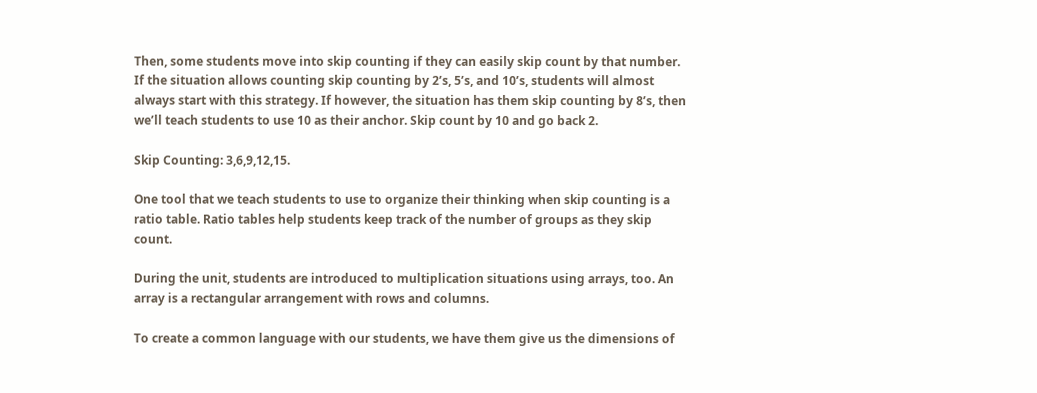Then, some students move into skip counting if they can easily skip count by that number. If the situation allows counting skip counting by 2’s, 5’s, and 10’s, students will almost always start with this strategy. If however, the situation has them skip counting by 8’s, then we’ll teach students to use 10 as their anchor. Skip count by 10 and go back 2.

Skip Counting: 3,6,9,12,15.

One tool that we teach students to use to organize their thinking when skip counting is a ratio table. Ratio tables help students keep track of the number of groups as they skip count.

During the unit, students are introduced to multiplication situations using arrays, too. An array is a rectangular arrangement with rows and columns.

To create a common language with our students, we have them give us the dimensions of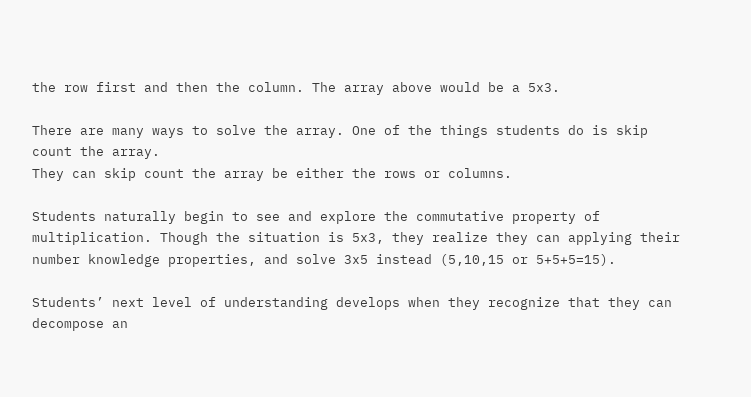the row first and then the column. The array above would be a 5x3.

There are many ways to solve the array. One of the things students do is skip count the array.
They can skip count the array be either the rows or columns.

Students naturally begin to see and explore the commutative property of multiplication. Though the situation is 5x3, they realize they can applying their number knowledge properties, and solve 3x5 instead (5,10,15 or 5+5+5=15).

Students’ next level of understanding develops when they recognize that they can decompose an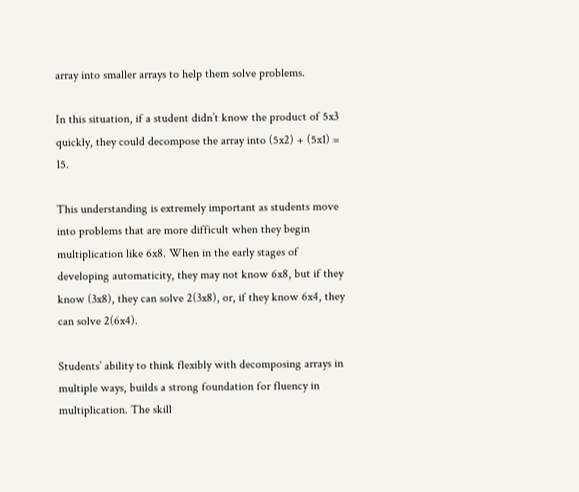array into smaller arrays to help them solve problems.

In this situation, if a student didn’t know the product of 5x3 quickly, they could decompose the array into (5x2) + (5x1) = 15.

This understanding is extremely important as students move into problems that are more difficult when they begin multiplication like 6x8. When in the early stages of developing automaticity, they may not know 6x8, but if they know (3x8), they can solve 2(3x8), or, if they know 6x4, they can solve 2(6x4).

Students’ ability to think flexibly with decomposing arrays in multiple ways, builds a strong foundation for fluency in multiplication. The skill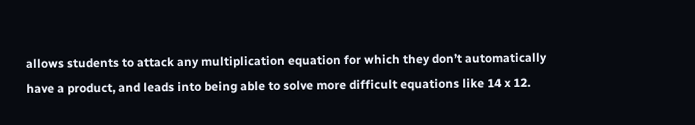allows students to attack any multiplication equation for which they don’t automatically have a product, and leads into being able to solve more difficult equations like 14 x 12.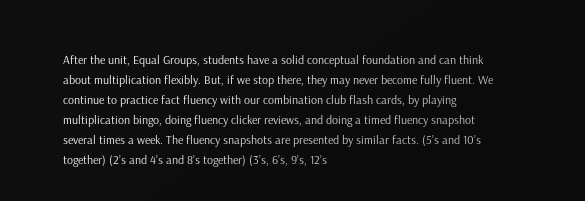After the unit, Equal Groups, students have a solid conceptual foundation and can think about multiplication flexibly. But, if we stop there, they may never become fully fluent. We continue to practice fact fluency with our combination club flash cards, by playing multiplication bingo, doing fluency clicker reviews, and doing a timed fluency snapshot several times a week. The fluency snapshots are presented by similar facts. (5’s and 10’s together) (2’s and 4’s and 8’s together) (3’s, 6’s, 9’s, 12’s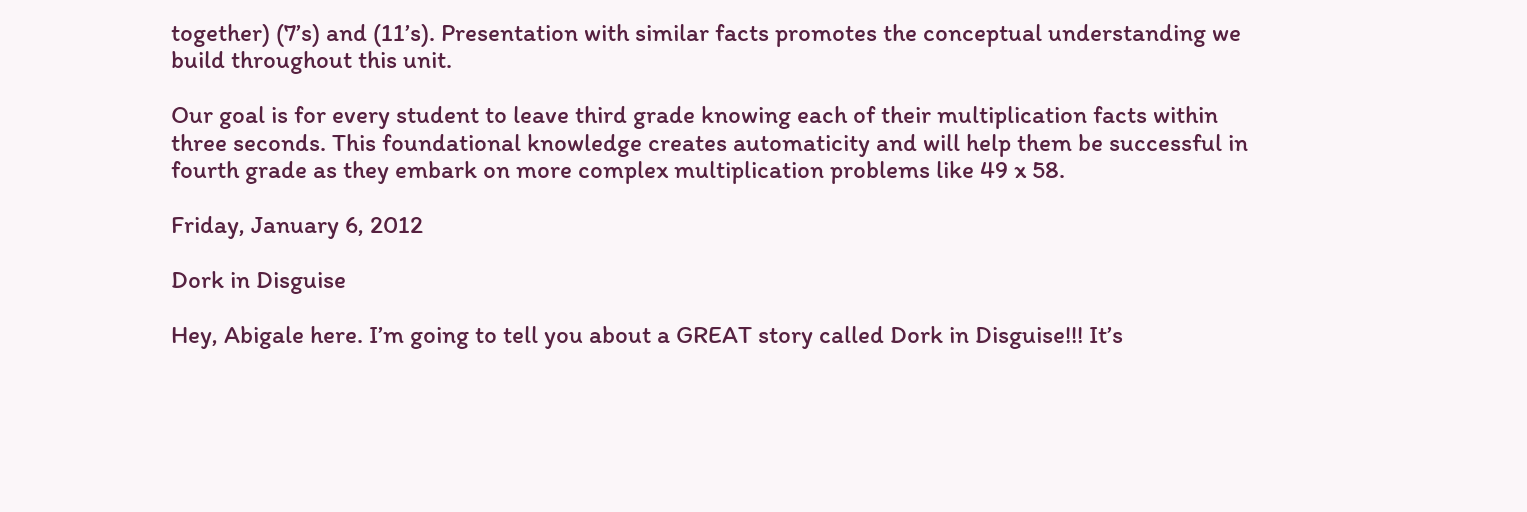together) (7’s) and (11’s). Presentation with similar facts promotes the conceptual understanding we build throughout this unit.

Our goal is for every student to leave third grade knowing each of their multiplication facts within three seconds. This foundational knowledge creates automaticity and will help them be successful in fourth grade as they embark on more complex multiplication problems like 49 x 58.

Friday, January 6, 2012

Dork in Disguise

Hey, Abigale here. I’m going to tell you about a GREAT story called Dork in Disguise!!! It’s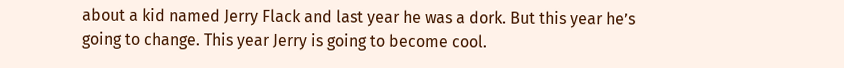about a kid named Jerry Flack and last year he was a dork. But this year he’s going to change. This year Jerry is going to become cool.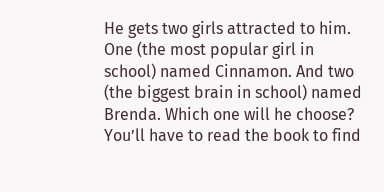He gets two girls attracted to him. One (the most popular girl in school) named Cinnamon. And two (the biggest brain in school) named Brenda. Which one will he choose? You’ll have to read the book to find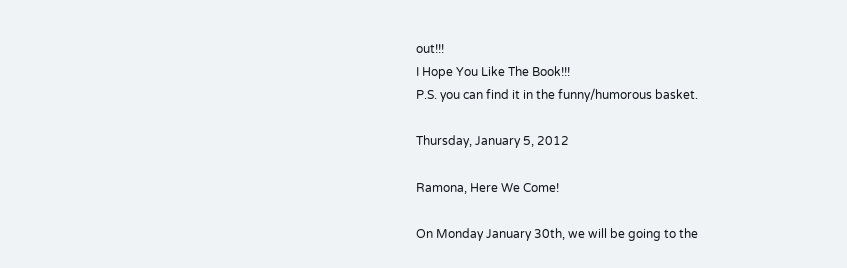out!!!
I Hope You Like The Book!!!
P.S. you can find it in the funny/humorous basket.

Thursday, January 5, 2012

Ramona, Here We Come!

On Monday January 30th, we will be going to the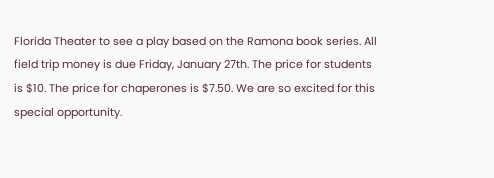Florida Theater to see a play based on the Ramona book series. All field trip money is due Friday, January 27th. The price for students is $10. The price for chaperones is $7.50. We are so excited for this special opportunity.